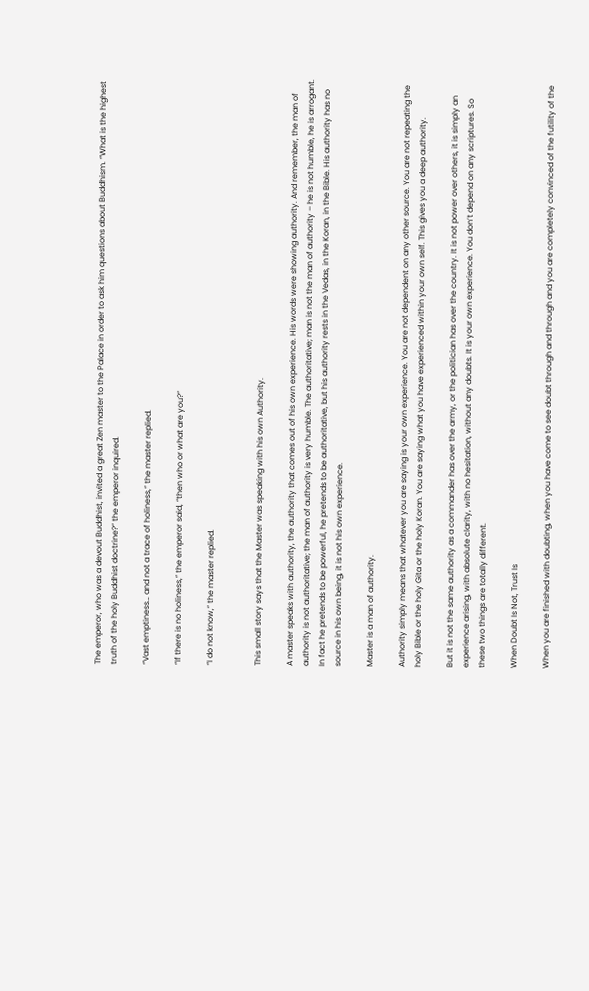The emperor, who was a devout Buddhist, invited a great Zen master to the Palace in order to ask him questions about Buddhism. “What is the highest truth of the holy Buddhist doctrine?” the emperor inquired.

“Vast emptiness… and not a trace of holiness,” the master replied.

“If there is no holiness,” the emperor said, “then who or what are you?”

“I do not know,” the master replied.


This small story says that the Master was speaking with his own Authority.

A master speaks with authority, the authority that comes out of his own experience. His words were showing authority. And remember, the man of authority is not authoritative; the man of authority is very humble. The authoritative; man is not the man of authority – he is not humble, he is arrogant. In fact he pretends to be powerful, he pretends to be authoritative, but his authority rests in the Vedas, in the Koran, in the Bible. His authority has no source in his own being, it is not his own experience.

Master is a man of authority.

Authority simply means that whatever you are saying is your own experience. You are not dependent on any other source. You are not repeating the holy Bible or the holy Gita or the holy Koran. You are saying what you have experienced within your own self. This gives you a deep authority.

But it is not the same authority as a commander has over the army, or the politician has over the country. It is not power over others, it is simply an experience arising, with absolute clarity, with no hesitation, without any doubts. It is your own experience. You don’t depend on any scriptures. So these two things are totally different.

When Doubt Is Not, Trust Is

When you are finished with doubting, when you have come to see doubt through and through and you are completely convinced of the futility of the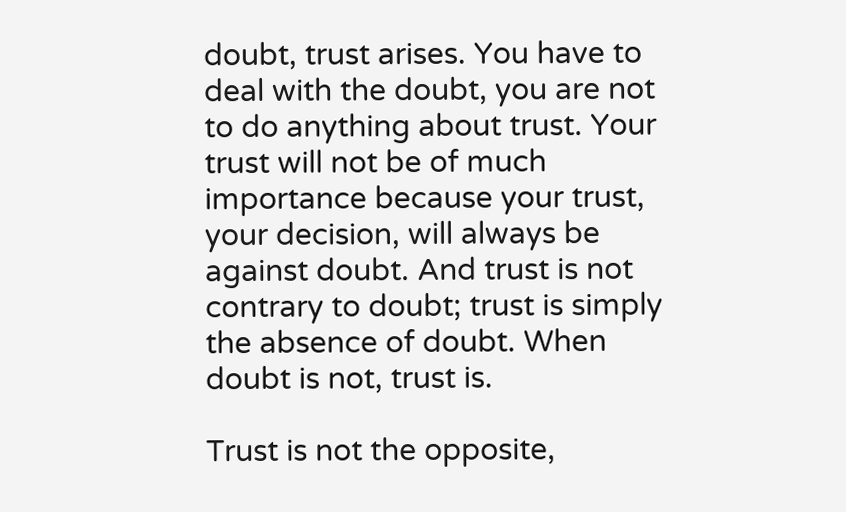doubt, trust arises. You have to deal with the doubt, you are not to do anything about trust. Your trust will not be of much importance because your trust, your decision, will always be against doubt. And trust is not contrary to doubt; trust is simply the absence of doubt. When doubt is not, trust is.

Trust is not the opposite,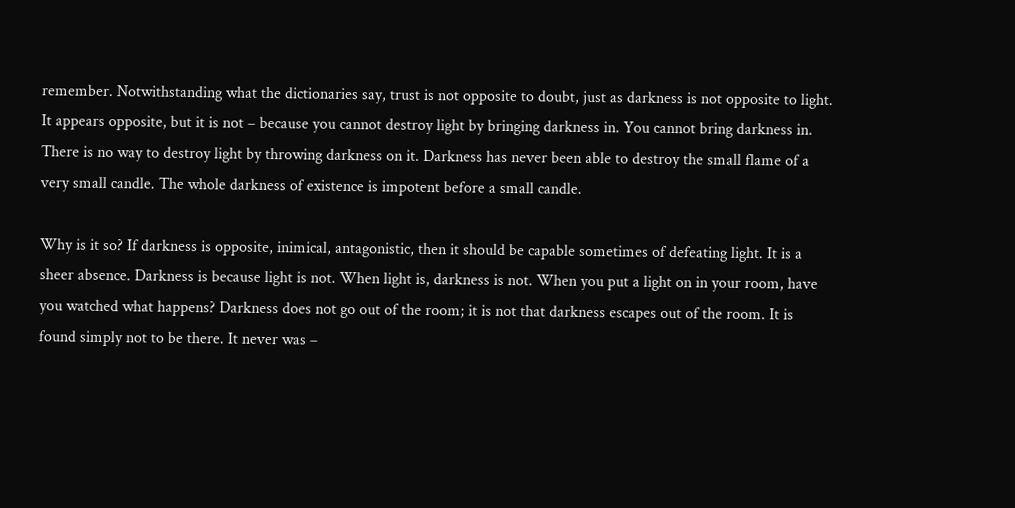remember. Notwithstanding what the dictionaries say, trust is not opposite to doubt, just as darkness is not opposite to light. It appears opposite, but it is not – because you cannot destroy light by bringing darkness in. You cannot bring darkness in. There is no way to destroy light by throwing darkness on it. Darkness has never been able to destroy the small flame of a very small candle. The whole darkness of existence is impotent before a small candle.

Why is it so? If darkness is opposite, inimical, antagonistic, then it should be capable sometimes of defeating light. It is a sheer absence. Darkness is because light is not. When light is, darkness is not. When you put a light on in your room, have you watched what happens? Darkness does not go out of the room; it is not that darkness escapes out of the room. It is found simply not to be there. It never was –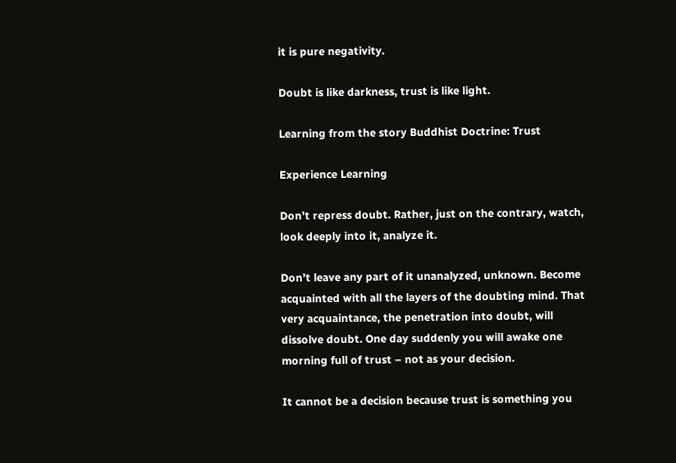it is pure negativity.

Doubt is like darkness, trust is like light.

Learning from the story Buddhist Doctrine: Trust

Experience Learning

Don’t repress doubt. Rather, just on the contrary, watch, look deeply into it, analyze it.

Don’t leave any part of it unanalyzed, unknown. Become acquainted with all the layers of the doubting mind. That very acquaintance, the penetration into doubt, will dissolve doubt. One day suddenly you will awake one morning full of trust – not as your decision.

It cannot be a decision because trust is something you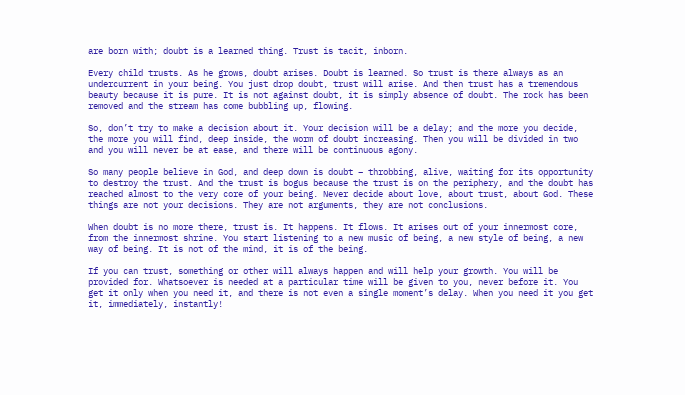are born with; doubt is a learned thing. Trust is tacit, inborn.

Every child trusts. As he grows, doubt arises. Doubt is learned. So trust is there always as an undercurrent in your being. You just drop doubt, trust will arise. And then trust has a tremendous beauty because it is pure. It is not against doubt, it is simply absence of doubt. The rock has been removed and the stream has come bubbling up, flowing.

So, don’t try to make a decision about it. Your decision will be a delay; and the more you decide, the more you will find, deep inside, the worm of doubt increasing. Then you will be divided in two and you will never be at ease, and there will be continuous agony.

So many people believe in God, and deep down is doubt – throbbing, alive, waiting for its opportunity to destroy the trust. And the trust is bogus because the trust is on the periphery, and the doubt has reached almost to the very core of your being. Never decide about love, about trust, about God. These things are not your decisions. They are not arguments, they are not conclusions.

When doubt is no more there, trust is. It happens. It flows. It arises out of your innermost core, from the innermost shrine. You start listening to a new music of being, a new style of being, a new way of being. It is not of the mind, it is of the being.

If you can trust, something or other will always happen and will help your growth. You will be provided for. Whatsoever is needed at a particular time will be given to you, never before it. You get it only when you need it, and there is not even a single moment’s delay. When you need it you get it, immediately, instantly!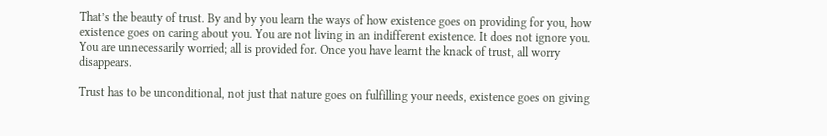That’s the beauty of trust. By and by you learn the ways of how existence goes on providing for you, how existence goes on caring about you. You are not living in an indifferent existence. It does not ignore you. You are unnecessarily worried; all is provided for. Once you have learnt the knack of trust, all worry disappears.

Trust has to be unconditional, not just that nature goes on fulfilling your needs, existence goes on giving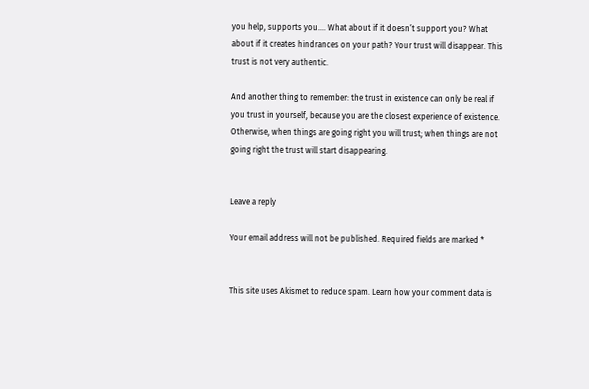you help, supports you…. What about if it doesn’t support you? What about if it creates hindrances on your path? Your trust will disappear. This trust is not very authentic.

And another thing to remember: the trust in existence can only be real if you trust in yourself, because you are the closest experience of existence. Otherwise, when things are going right you will trust; when things are not going right the trust will start disappearing.


Leave a reply

Your email address will not be published. Required fields are marked *


This site uses Akismet to reduce spam. Learn how your comment data is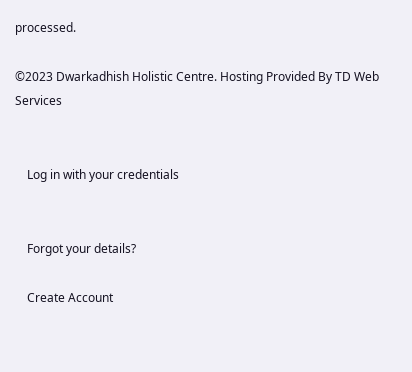processed.

©2023 Dwarkadhish Holistic Centre. Hosting Provided By TD Web Services


    Log in with your credentials


    Forgot your details?

    Create Account